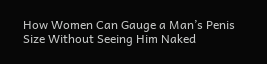How Women Can Gauge a Man’s Penis Size Without Seeing Him Naked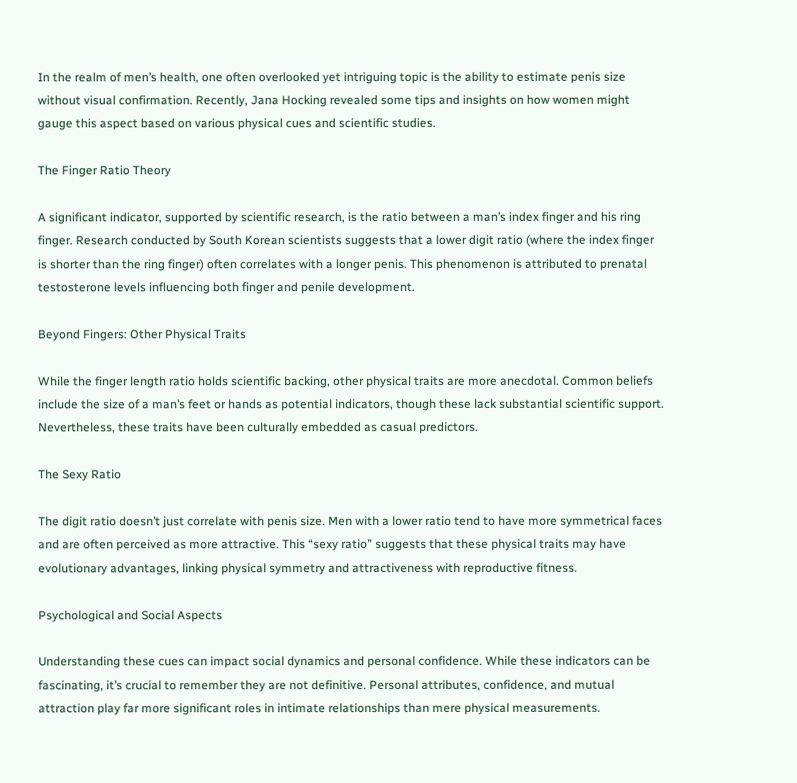In the realm of men’s health, one often overlooked yet intriguing topic is the ability to estimate penis size without visual confirmation. Recently, Jana Hocking revealed some tips and insights on how women might gauge this aspect based on various physical cues and scientific studies.

The Finger Ratio Theory

A significant indicator, supported by scientific research, is the ratio between a man’s index finger and his ring finger. Research conducted by South Korean scientists suggests that a lower digit ratio (where the index finger is shorter than the ring finger) often correlates with a longer penis. This phenomenon is attributed to prenatal testosterone levels influencing both finger and penile development.

Beyond Fingers: Other Physical Traits

While the finger length ratio holds scientific backing, other physical traits are more anecdotal. Common beliefs include the size of a man’s feet or hands as potential indicators, though these lack substantial scientific support. Nevertheless, these traits have been culturally embedded as casual predictors.

The Sexy Ratio

The digit ratio doesn’t just correlate with penis size. Men with a lower ratio tend to have more symmetrical faces and are often perceived as more attractive. This “sexy ratio” suggests that these physical traits may have evolutionary advantages, linking physical symmetry and attractiveness with reproductive fitness.

Psychological and Social Aspects

Understanding these cues can impact social dynamics and personal confidence. While these indicators can be fascinating, it’s crucial to remember they are not definitive. Personal attributes, confidence, and mutual attraction play far more significant roles in intimate relationships than mere physical measurements.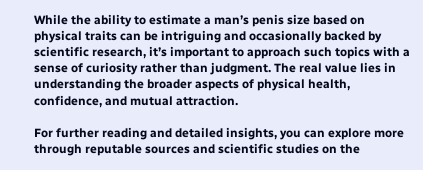While the ability to estimate a man’s penis size based on physical traits can be intriguing and occasionally backed by scientific research, it’s important to approach such topics with a sense of curiosity rather than judgment. The real value lies in understanding the broader aspects of physical health, confidence, and mutual attraction.

For further reading and detailed insights, you can explore more through reputable sources and scientific studies on the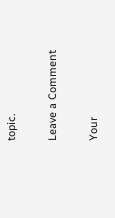topic.

Leave a Comment

Your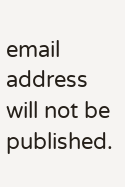email address will not be published.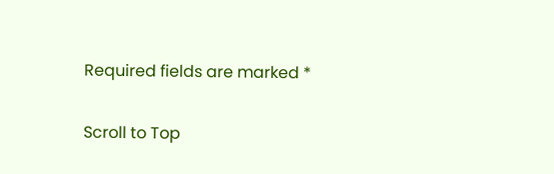Required fields are marked *

Scroll to Top